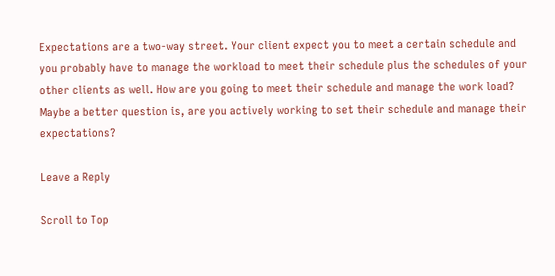Expectations are a two-way street. Your client expect you to meet a certain schedule and you probably have to manage the workload to meet their schedule plus the schedules of your other clients as well. How are you going to meet their schedule and manage the work load? Maybe a better question is, are you actively working to set their schedule and manage their expectations?

Leave a Reply

Scroll to Top